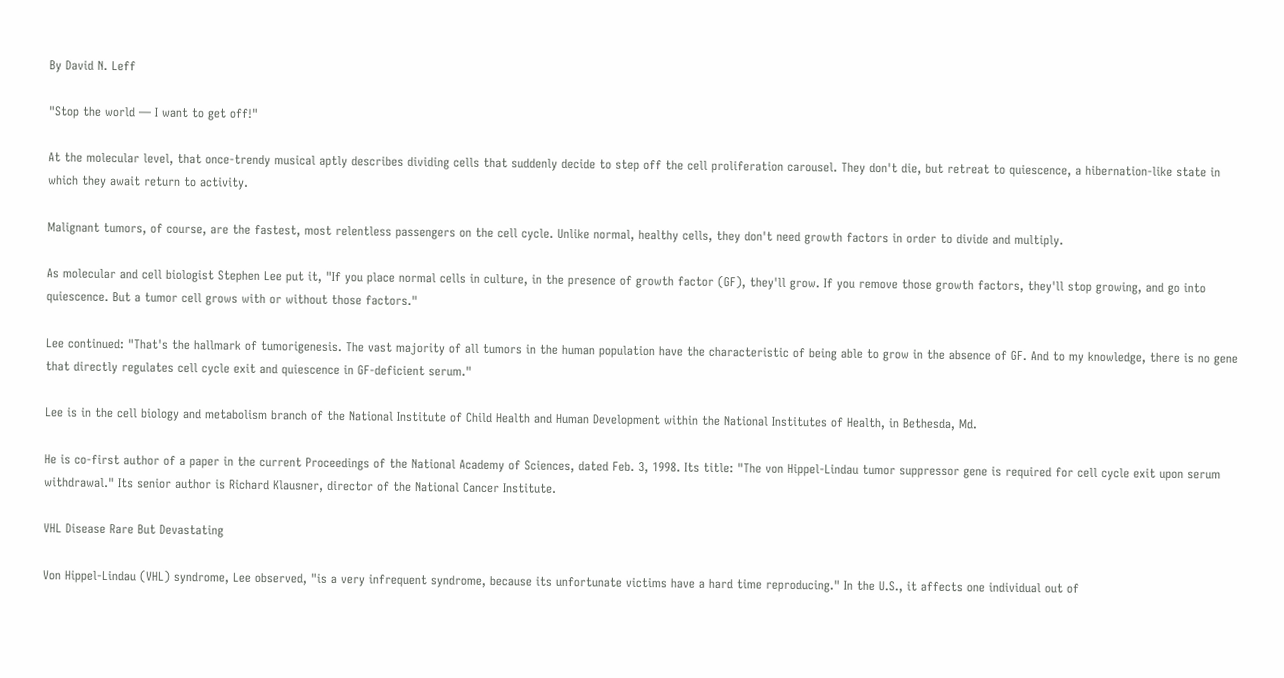By David N. Leff

"Stop the world — I want to get off!"

At the molecular level, that once-trendy musical aptly describes dividing cells that suddenly decide to step off the cell proliferation carousel. They don't die, but retreat to quiescence, a hibernation-like state in which they await return to activity.

Malignant tumors, of course, are the fastest, most relentless passengers on the cell cycle. Unlike normal, healthy cells, they don't need growth factors in order to divide and multiply.

As molecular and cell biologist Stephen Lee put it, "If you place normal cells in culture, in the presence of growth factor (GF), they'll grow. If you remove those growth factors, they'll stop growing, and go into quiescence. But a tumor cell grows with or without those factors."

Lee continued: "That's the hallmark of tumorigenesis. The vast majority of all tumors in the human population have the characteristic of being able to grow in the absence of GF. And to my knowledge, there is no gene that directly regulates cell cycle exit and quiescence in GF-deficient serum."

Lee is in the cell biology and metabolism branch of the National Institute of Child Health and Human Development within the National Institutes of Health, in Bethesda, Md.

He is co-first author of a paper in the current Proceedings of the National Academy of Sciences, dated Feb. 3, 1998. Its title: "The von Hippel-Lindau tumor suppressor gene is required for cell cycle exit upon serum withdrawal." Its senior author is Richard Klausner, director of the National Cancer Institute.

VHL Disease Rare But Devastating

Von Hippel-Lindau (VHL) syndrome, Lee observed, "is a very infrequent syndrome, because its unfortunate victims have a hard time reproducing." In the U.S., it affects one individual out of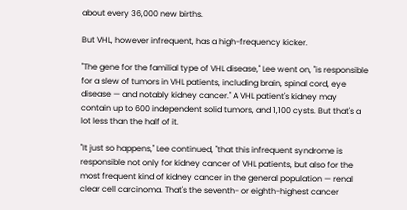about every 36,000 new births.

But VHL, however infrequent, has a high-frequency kicker.

"The gene for the familial type of VHL disease," Lee went on, "is responsible for a slew of tumors in VHL patients, including brain, spinal cord, eye disease — and notably kidney cancer." A VHL patient's kidney may contain up to 600 independent solid tumors, and 1,100 cysts. But that's a lot less than the half of it.

"It just so happens," Lee continued, "that this infrequent syndrome is responsible not only for kidney cancer of VHL patients, but also for the most frequent kind of kidney cancer in the general population — renal clear cell carcinoma. That's the seventh- or eighth-highest cancer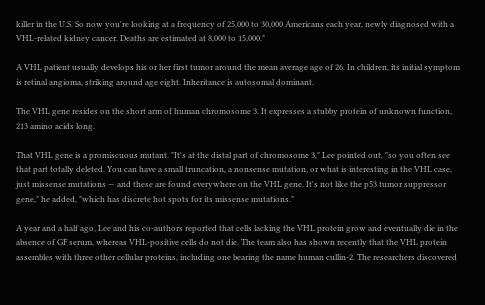killer in the U.S. So now you're looking at a frequency of 25,000 to 30,000 Americans each year, newly diagnosed with a VHL-related kidney cancer. Deaths are estimated at 8,000 to 15,000."

A VHL patient usually develops his or her first tumor around the mean average age of 26. In children, its initial symptom is retinal angioma, striking around age eight. Inheritance is autosomal dominant.

The VHL gene resides on the short arm of human chromosome 3. It expresses a stubby protein of unknown function, 213 amino acids long.

That VHL gene is a promiscuous mutant. "It's at the distal part of chromosome 3," Lee pointed out, "so you often see that part totally deleted. You can have a small truncation, a nonsense mutation, or what is interesting in the VHL case, just missense mutations — and these are found everywhere on the VHL gene. It's not like the p53 tumor suppressor gene," he added, "which has discrete hot spots for its missense mutations."

A year and a half ago, Lee and his co-authors reported that cells lacking the VHL protein grow and eventually die in the absence of GF serum, whereas VHL-positive cells do not die. The team also has shown recently that the VHL protein assembles with three other cellular proteins, including one bearing the name human cullin-2. The researchers discovered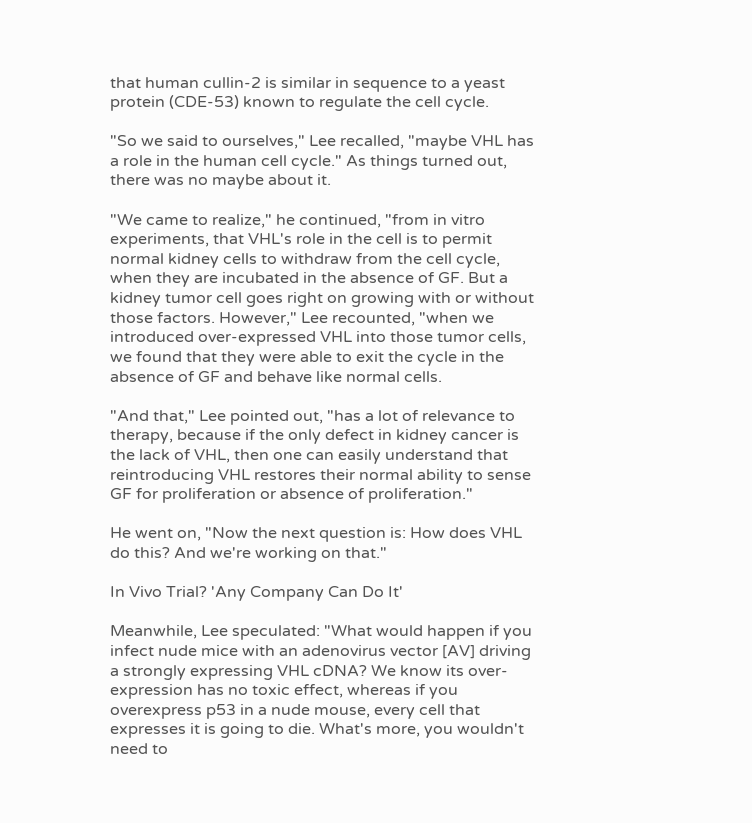that human cullin-2 is similar in sequence to a yeast protein (CDE-53) known to regulate the cell cycle.

"So we said to ourselves," Lee recalled, "maybe VHL has a role in the human cell cycle." As things turned out, there was no maybe about it.

"We came to realize," he continued, "from in vitro experiments, that VHL's role in the cell is to permit normal kidney cells to withdraw from the cell cycle, when they are incubated in the absence of GF. But a kidney tumor cell goes right on growing with or without those factors. However," Lee recounted, "when we introduced over-expressed VHL into those tumor cells, we found that they were able to exit the cycle in the absence of GF and behave like normal cells.

"And that," Lee pointed out, "has a lot of relevance to therapy, because if the only defect in kidney cancer is the lack of VHL, then one can easily understand that reintroducing VHL restores their normal ability to sense GF for proliferation or absence of proliferation."

He went on, "Now the next question is: How does VHL do this? And we're working on that."

In Vivo Trial? 'Any Company Can Do It'

Meanwhile, Lee speculated: "What would happen if you infect nude mice with an adenovirus vector [AV] driving a strongly expressing VHL cDNA? We know its over-expression has no toxic effect, whereas if you overexpress p53 in a nude mouse, every cell that expresses it is going to die. What's more, you wouldn't need to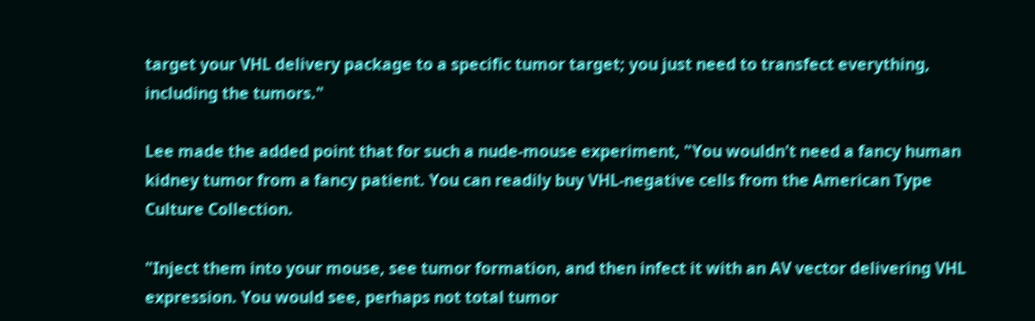target your VHL delivery package to a specific tumor target; you just need to transfect everything, including the tumors."

Lee made the added point that for such a nude-mouse experiment, "You wouldn't need a fancy human kidney tumor from a fancy patient. You can readily buy VHL-negative cells from the American Type Culture Collection.

"Inject them into your mouse, see tumor formation, and then infect it with an AV vector delivering VHL expression. You would see, perhaps not total tumor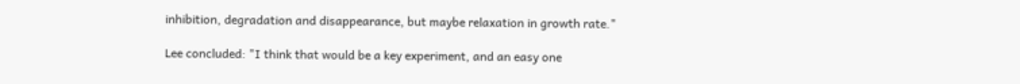inhibition, degradation and disappearance, but maybe relaxation in growth rate."

Lee concluded: "I think that would be a key experiment, and an easy one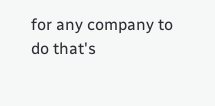for any company to do that's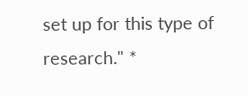set up for this type of research." *